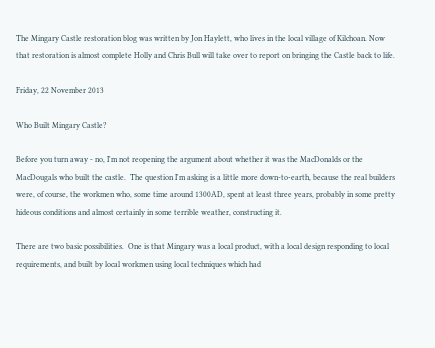The Mingary Castle restoration blog was written by Jon Haylett, who lives in the local village of Kilchoan. Now that restoration is almost complete Holly and Chris Bull will take over to report on bringing the Castle back to life.

Friday, 22 November 2013

Who Built Mingary Castle?

Before you turn away - no, I'm not reopening the argument about whether it was the MacDonalds or the MacDougals who built the castle.  The question I'm asking is a little more down-to-earth, because the real builders were, of course, the workmen who, some time around 1300AD, spent at least three years, probably in some pretty hideous conditions and almost certainly in some terrible weather, constructing it.

There are two basic possibilities.  One is that Mingary was a local product, with a local design responding to local requirements, and built by local workmen using local techniques which had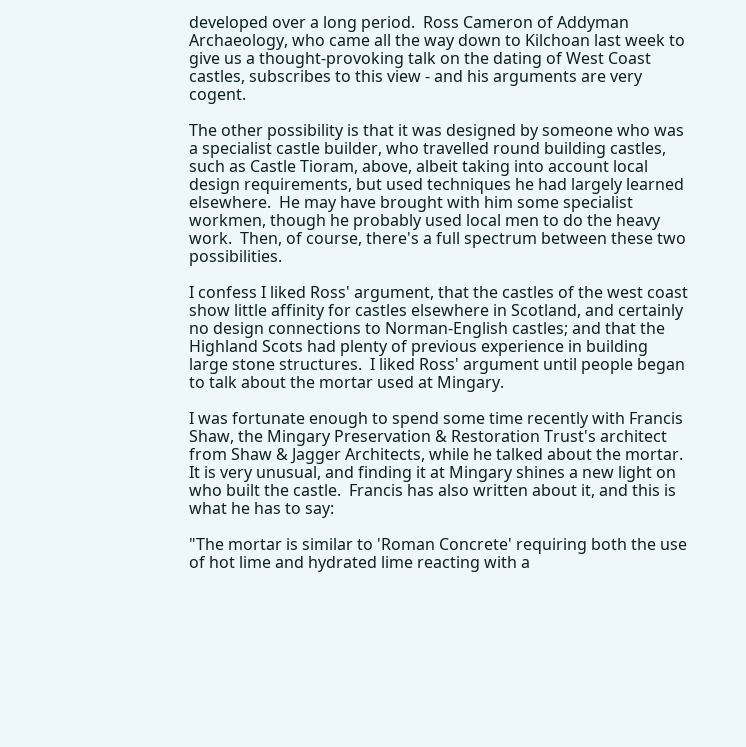developed over a long period.  Ross Cameron of Addyman Archaeology, who came all the way down to Kilchoan last week to give us a thought-provoking talk on the dating of West Coast castles, subscribes to this view - and his arguments are very cogent.

The other possibility is that it was designed by someone who was a specialist castle builder, who travelled round building castles, such as Castle Tioram, above, albeit taking into account local design requirements, but used techniques he had largely learned elsewhere.  He may have brought with him some specialist workmen, though he probably used local men to do the heavy work.  Then, of course, there's a full spectrum between these two possibilities.

I confess I liked Ross' argument, that the castles of the west coast show little affinity for castles elsewhere in Scotland, and certainly no design connections to Norman-English castles; and that the Highland Scots had plenty of previous experience in building large stone structures.  I liked Ross' argument until people began to talk about the mortar used at Mingary.

I was fortunate enough to spend some time recently with Francis Shaw, the Mingary Preservation & Restoration Trust's architect from Shaw & Jagger Architects, while he talked about the mortar.  It is very unusual, and finding it at Mingary shines a new light on who built the castle.  Francis has also written about it, and this is what he has to say:

"The mortar is similar to 'Roman Concrete' requiring both the use of hot lime and hydrated lime reacting with a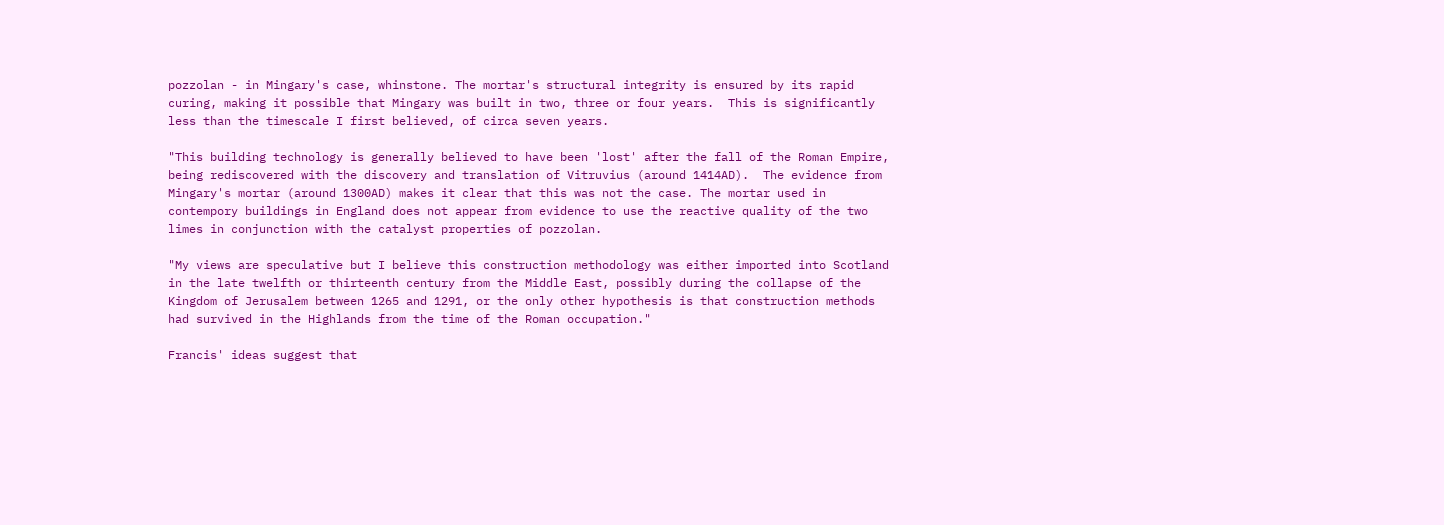pozzolan - in Mingary's case, whinstone. The mortar's structural integrity is ensured by its rapid curing, making it possible that Mingary was built in two, three or four years.  This is significantly less than the timescale I first believed, of circa seven years.

"This building technology is generally believed to have been 'lost' after the fall of the Roman Empire, being rediscovered with the discovery and translation of Vitruvius (around 1414AD).  The evidence from Mingary's mortar (around 1300AD) makes it clear that this was not the case. The mortar used in contempory buildings in England does not appear from evidence to use the reactive quality of the two limes in conjunction with the catalyst properties of pozzolan.

"My views are speculative but I believe this construction methodology was either imported into Scotland in the late twelfth or thirteenth century from the Middle East, possibly during the collapse of the Kingdom of Jerusalem between 1265 and 1291, or the only other hypothesis is that construction methods had survived in the Highlands from the time of the Roman occupation."

Francis' ideas suggest that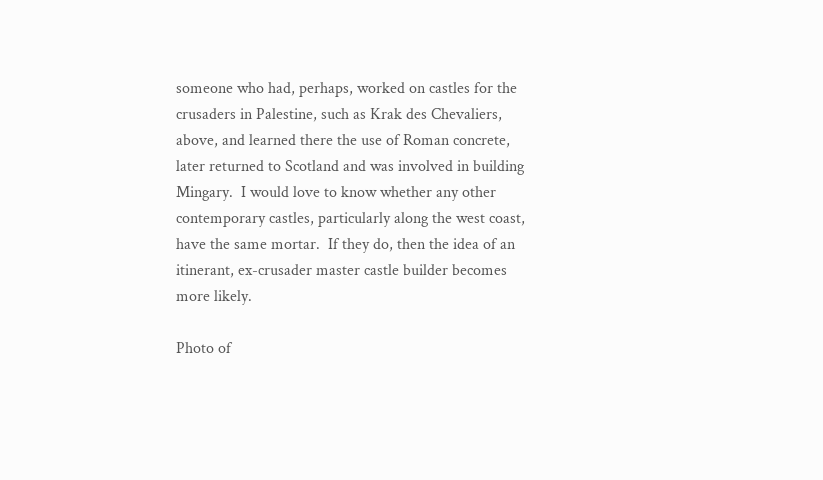someone who had, perhaps, worked on castles for the crusaders in Palestine, such as Krak des Chevaliers, above, and learned there the use of Roman concrete, later returned to Scotland and was involved in building Mingary.  I would love to know whether any other contemporary castles, particularly along the west coast, have the same mortar.  If they do, then the idea of an itinerant, ex-crusader master castle builder becomes more likely.

Photo of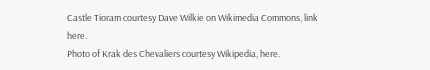Castle Tioram courtesy Dave Wilkie on Wikimedia Commons, link here.
Photo of Krak des Chevaliers courtesy Wikipedia, here.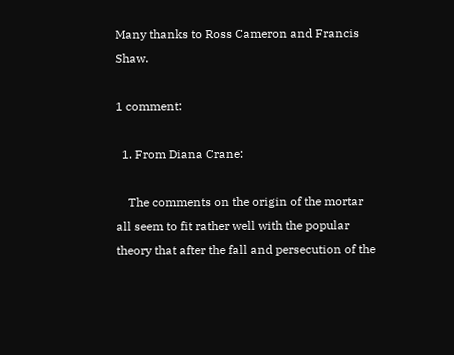Many thanks to Ross Cameron and Francis Shaw.

1 comment:

  1. From Diana Crane:

    The comments on the origin of the mortar all seem to fit rather well with the popular theory that after the fall and persecution of the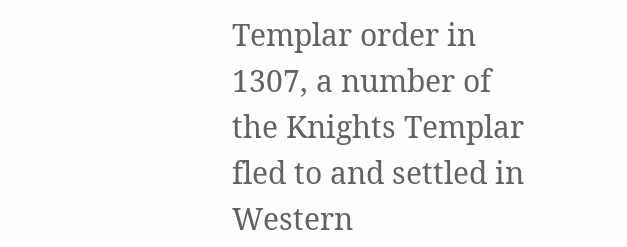Templar order in 1307, a number of the Knights Templar fled to and settled in Western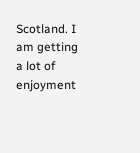Scotland. I am getting a lot of enjoyment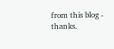from this blog - thanks.